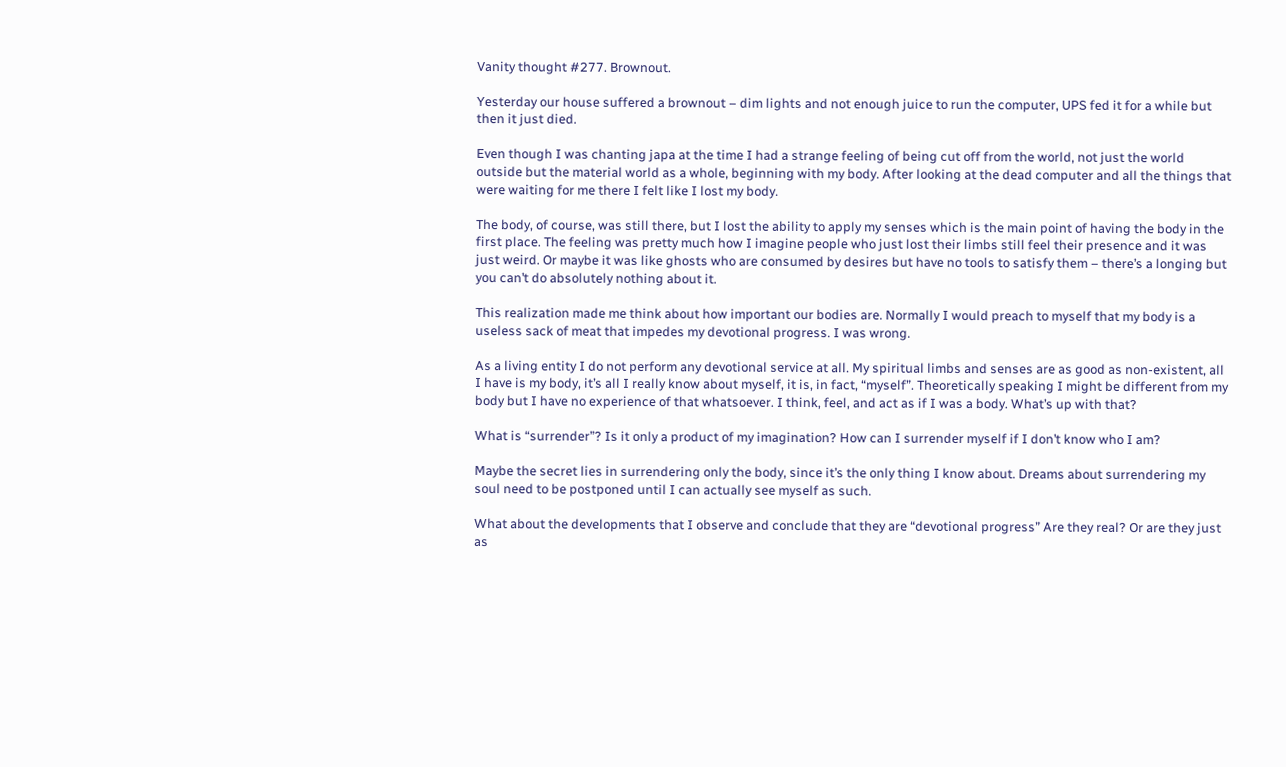Vanity thought #277. Brownout.

Yesterday our house suffered a brownout – dim lights and not enough juice to run the computer, UPS fed it for a while but then it just died.

Even though I was chanting japa at the time I had a strange feeling of being cut off from the world, not just the world outside but the material world as a whole, beginning with my body. After looking at the dead computer and all the things that were waiting for me there I felt like I lost my body.

The body, of course, was still there, but I lost the ability to apply my senses which is the main point of having the body in the first place. The feeling was pretty much how I imagine people who just lost their limbs still feel their presence and it was just weird. Or maybe it was like ghosts who are consumed by desires but have no tools to satisfy them – there’s a longing but you can’t do absolutely nothing about it.

This realization made me think about how important our bodies are. Normally I would preach to myself that my body is a useless sack of meat that impedes my devotional progress. I was wrong.

As a living entity I do not perform any devotional service at all. My spiritual limbs and senses are as good as non-existent, all I have is my body, it’s all I really know about myself, it is, in fact, “myself”. Theoretically speaking I might be different from my body but I have no experience of that whatsoever. I think, feel, and act as if I was a body. What’s up with that?

What is “surrender”? Is it only a product of my imagination? How can I surrender myself if I don’t know who I am?

Maybe the secret lies in surrendering only the body, since it’s the only thing I know about. Dreams about surrendering my soul need to be postponed until I can actually see myself as such.

What about the developments that I observe and conclude that they are “devotional progress” Are they real? Or are they just as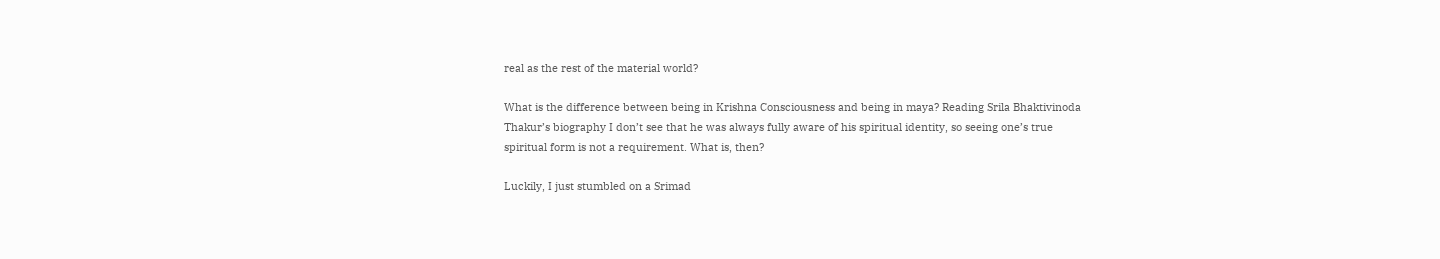real as the rest of the material world?

What is the difference between being in Krishna Consciousness and being in maya? Reading Srila Bhaktivinoda Thakur’s biography I don’t see that he was always fully aware of his spiritual identity, so seeing one’s true spiritual form is not a requirement. What is, then?

Luckily, I just stumbled on a Srimad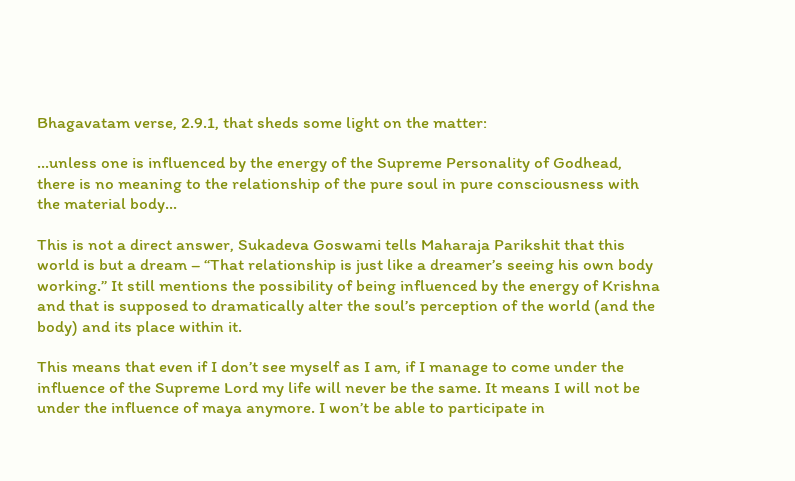Bhagavatam verse, 2.9.1, that sheds some light on the matter:

…unless one is influenced by the energy of the Supreme Personality of Godhead, there is no meaning to the relationship of the pure soul in pure consciousness with the material body…

This is not a direct answer, Sukadeva Goswami tells Maharaja Parikshit that this world is but a dream – “That relationship is just like a dreamer’s seeing his own body working.” It still mentions the possibility of being influenced by the energy of Krishna and that is supposed to dramatically alter the soul’s perception of the world (and the body) and its place within it.

This means that even if I don’t see myself as I am, if I manage to come under the influence of the Supreme Lord my life will never be the same. It means I will not be under the influence of maya anymore. I won’t be able to participate in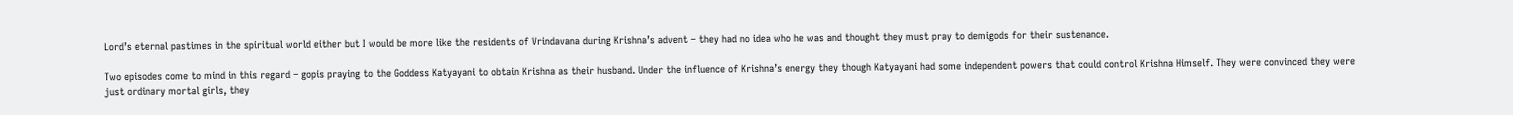Lord’s eternal pastimes in the spiritual world either but I would be more like the residents of Vrindavana during Krishna’s advent – they had no idea who he was and thought they must pray to demigods for their sustenance.

Two episodes come to mind in this regard – gopis praying to the Goddess Katyayani to obtain Krishna as their husband. Under the influence of Krishna’s energy they though Katyayani had some independent powers that could control Krishna Himself. They were convinced they were just ordinary mortal girls, they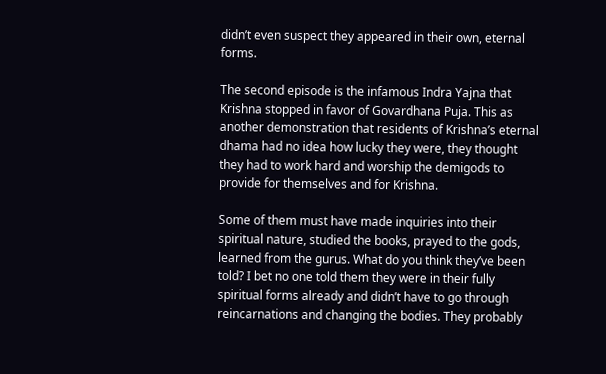didn’t even suspect they appeared in their own, eternal forms.

The second episode is the infamous Indra Yajna that Krishna stopped in favor of Govardhana Puja. This as another demonstration that residents of Krishna’s eternal dhama had no idea how lucky they were, they thought they had to work hard and worship the demigods to provide for themselves and for Krishna.

Some of them must have made inquiries into their spiritual nature, studied the books, prayed to the gods, learned from the gurus. What do you think they’ve been told? I bet no one told them they were in their fully spiritual forms already and didn’t have to go through reincarnations and changing the bodies. They probably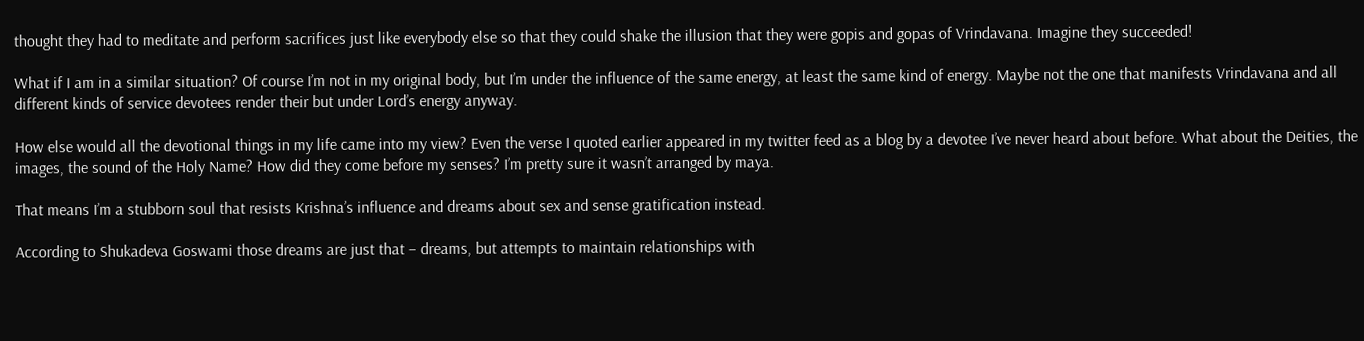thought they had to meditate and perform sacrifices just like everybody else so that they could shake the illusion that they were gopis and gopas of Vrindavana. Imagine they succeeded!

What if I am in a similar situation? Of course I’m not in my original body, but I’m under the influence of the same energy, at least the same kind of energy. Maybe not the one that manifests Vrindavana and all different kinds of service devotees render their but under Lord’s energy anyway.

How else would all the devotional things in my life came into my view? Even the verse I quoted earlier appeared in my twitter feed as a blog by a devotee I’ve never heard about before. What about the Deities, the images, the sound of the Holy Name? How did they come before my senses? I’m pretty sure it wasn’t arranged by maya.

That means I’m a stubborn soul that resists Krishna’s influence and dreams about sex and sense gratification instead.

According to Shukadeva Goswami those dreams are just that – dreams, but attempts to maintain relationships with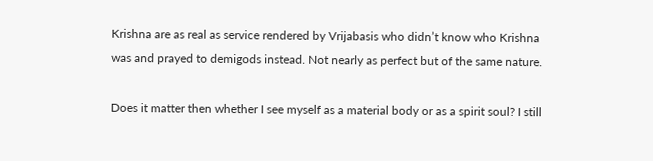Krishna are as real as service rendered by Vrijabasis who didn’t know who Krishna was and prayed to demigods instead. Not nearly as perfect but of the same nature.

Does it matter then whether I see myself as a material body or as a spirit soul? I still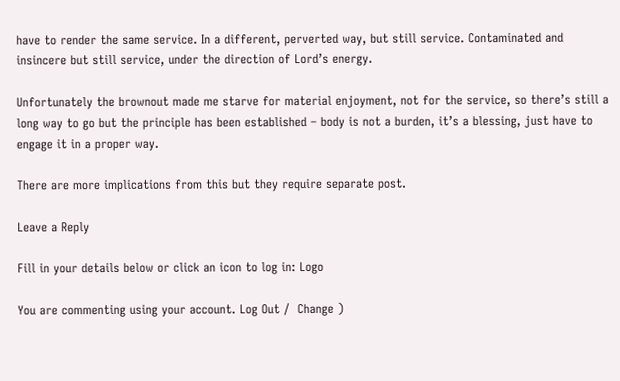have to render the same service. In a different, perverted way, but still service. Contaminated and insincere but still service, under the direction of Lord’s energy.

Unfortunately the brownout made me starve for material enjoyment, not for the service, so there’s still a long way to go but the principle has been established – body is not a burden, it’s a blessing, just have to engage it in a proper way.

There are more implications from this but they require separate post.

Leave a Reply

Fill in your details below or click an icon to log in: Logo

You are commenting using your account. Log Out /  Change )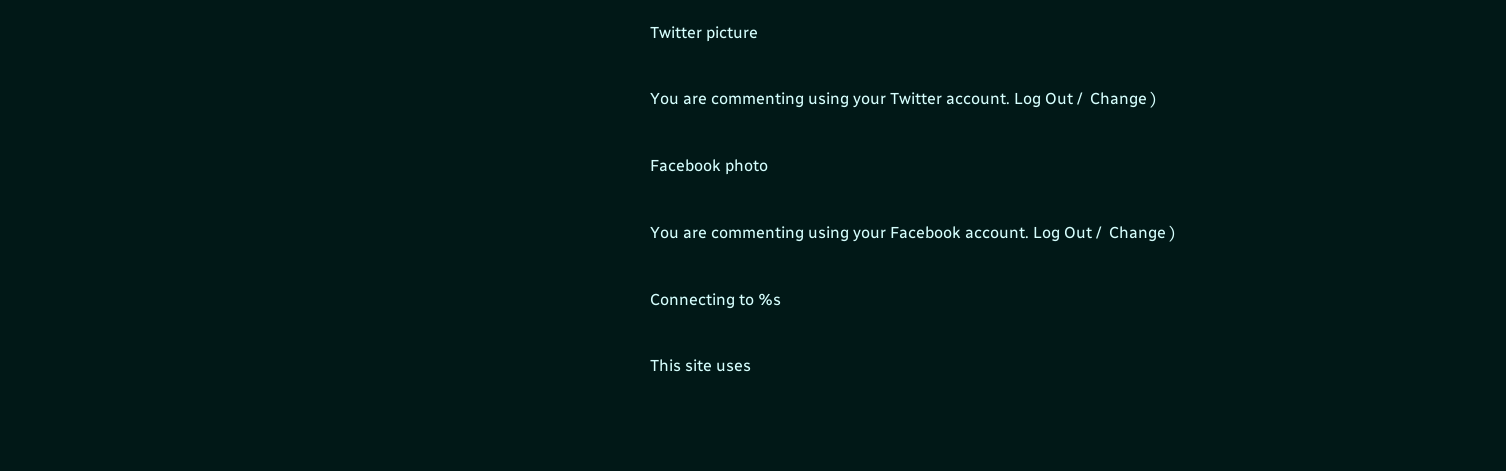Twitter picture

You are commenting using your Twitter account. Log Out /  Change )

Facebook photo

You are commenting using your Facebook account. Log Out /  Change )

Connecting to %s

This site uses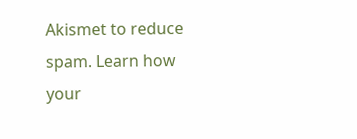Akismet to reduce spam. Learn how your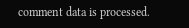comment data is processed.